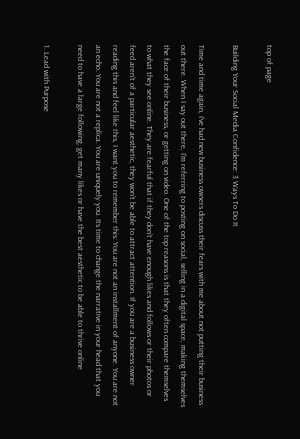top of page

Building Your Social Media Confidence: 3 Ways To Do It

Time and time again, I’ve had new business owners discuss their fears with me about not putting their business out there. When I say out there, I’m referring to posting on social, selling in a digital space, making themselves the face of their business, or getting on video. One of the top reasons is that they often compare themselves to what they see online. They are fearful that if they don’t have enough likes and follows or their photos or feed aren’t of a particular aesthetic, they won’t be able to attract attention. If you are a business owner reading this and feel like this, I want you to remember this: You are not an installment of anyone. You are not an echo. You are not a replica. You are uniquely you. Its time to change the narrative in your head that you need to have a large following, get many likes or have the best aesthetic to be able to thrive online

1. Lead with Purpose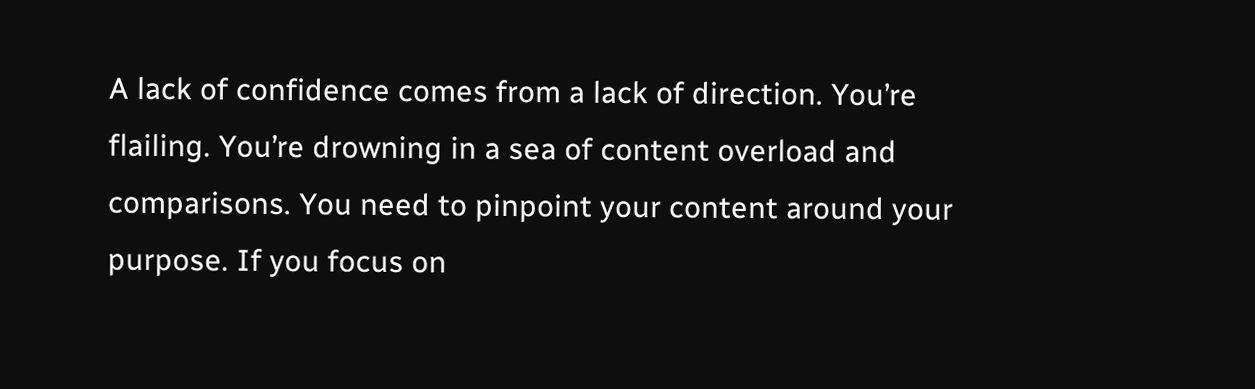A lack of confidence comes from a lack of direction. You’re flailing. You’re drowning in a sea of content overload and comparisons. You need to pinpoint your content around your purpose. If you focus on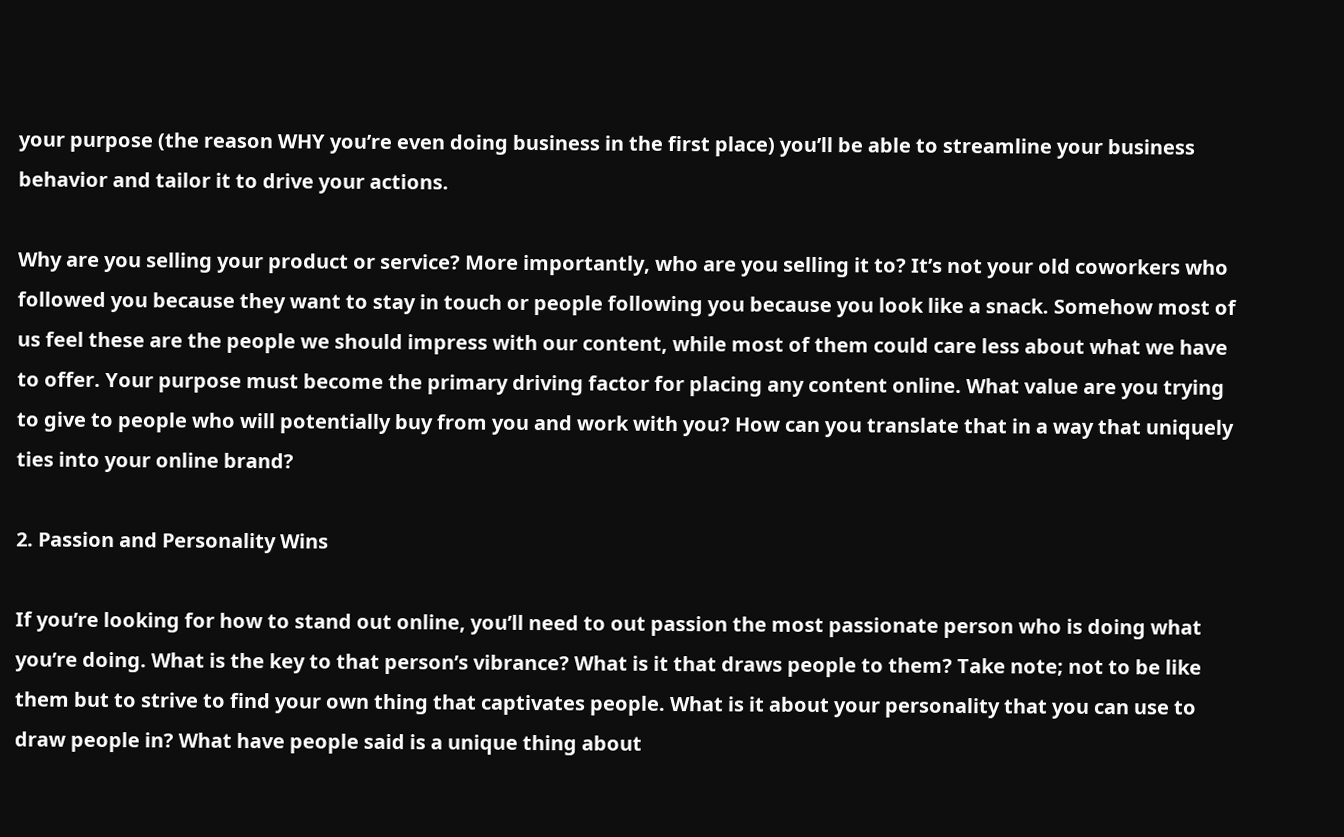your purpose (the reason WHY you’re even doing business in the first place) you’ll be able to streamline your business behavior and tailor it to drive your actions.

Why are you selling your product or service? More importantly, who are you selling it to? It’s not your old coworkers who followed you because they want to stay in touch or people following you because you look like a snack. Somehow most of us feel these are the people we should impress with our content, while most of them could care less about what we have to offer. Your purpose must become the primary driving factor for placing any content online. What value are you trying to give to people who will potentially buy from you and work with you? How can you translate that in a way that uniquely ties into your online brand?

2. Passion and Personality Wins

If you’re looking for how to stand out online, you’ll need to out passion the most passionate person who is doing what you’re doing. What is the key to that person’s vibrance? What is it that draws people to them? Take note; not to be like them but to strive to find your own thing that captivates people. What is it about your personality that you can use to draw people in? What have people said is a unique thing about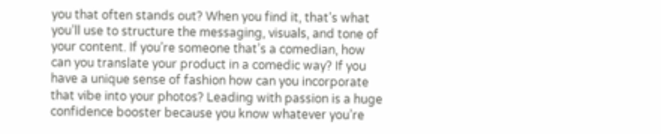you that often stands out? When you find it, that’s what you’ll use to structure the messaging, visuals, and tone of your content. If you’re someone that’s a comedian, how can you translate your product in a comedic way? If you have a unique sense of fashion how can you incorporate that vibe into your photos? Leading with passion is a huge confidence booster because you know whatever you’re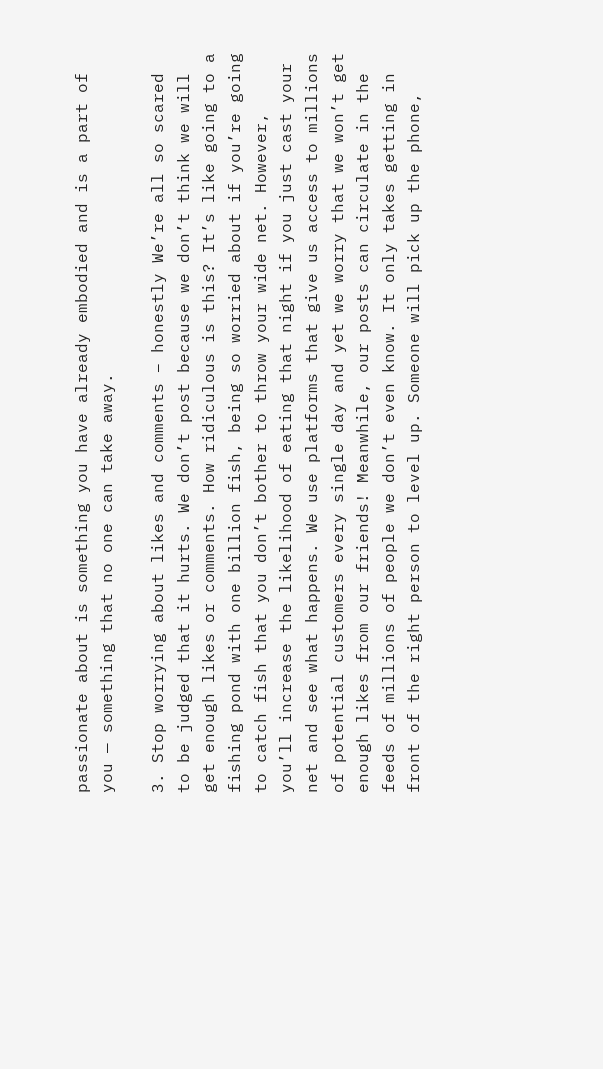passionate about is something you have already embodied and is a part of you — something that no one can take away.

3. Stop worrying about likes and comments – honestly We’re all so scared to be judged that it hurts. We don’t post because we don’t think we will get enough likes or comments. How ridiculous is this? It’s like going to a fishing pond with one billion fish, being so worried about if you’re going to catch fish that you don’t bother to throw your wide net. However, you’ll increase the likelihood of eating that night if you just cast your net and see what happens. We use platforms that give us access to millions of potential customers every single day and yet we worry that we won’t get enough likes from our friends! Meanwhile, our posts can circulate in the feeds of millions of people we don’t even know. It only takes getting in front of the right person to level up. Someone will pick up the phone,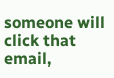someone will click that email,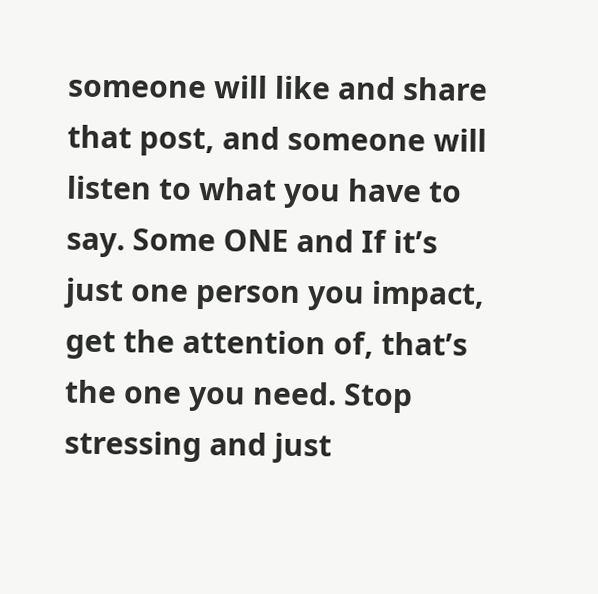someone will like and share that post, and someone will listen to what you have to say. Some ONE and If it’s just one person you impact, get the attention of, that’s the one you need. Stop stressing and just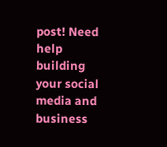post! Need help building your social media and business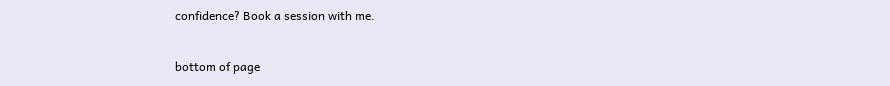confidence? Book a session with me.

bottom of page